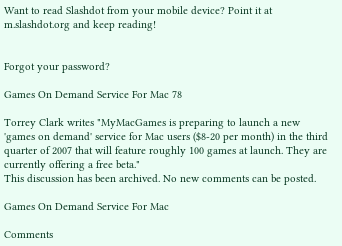Want to read Slashdot from your mobile device? Point it at m.slashdot.org and keep reading!


Forgot your password?

Games On Demand Service For Mac 78

Torrey Clark writes "MyMacGames is preparing to launch a new 'games on demand' service for Mac users ($8-20 per month) in the third quarter of 2007 that will feature roughly 100 games at launch. They are currently offering a free beta."
This discussion has been archived. No new comments can be posted.

Games On Demand Service For Mac

Comments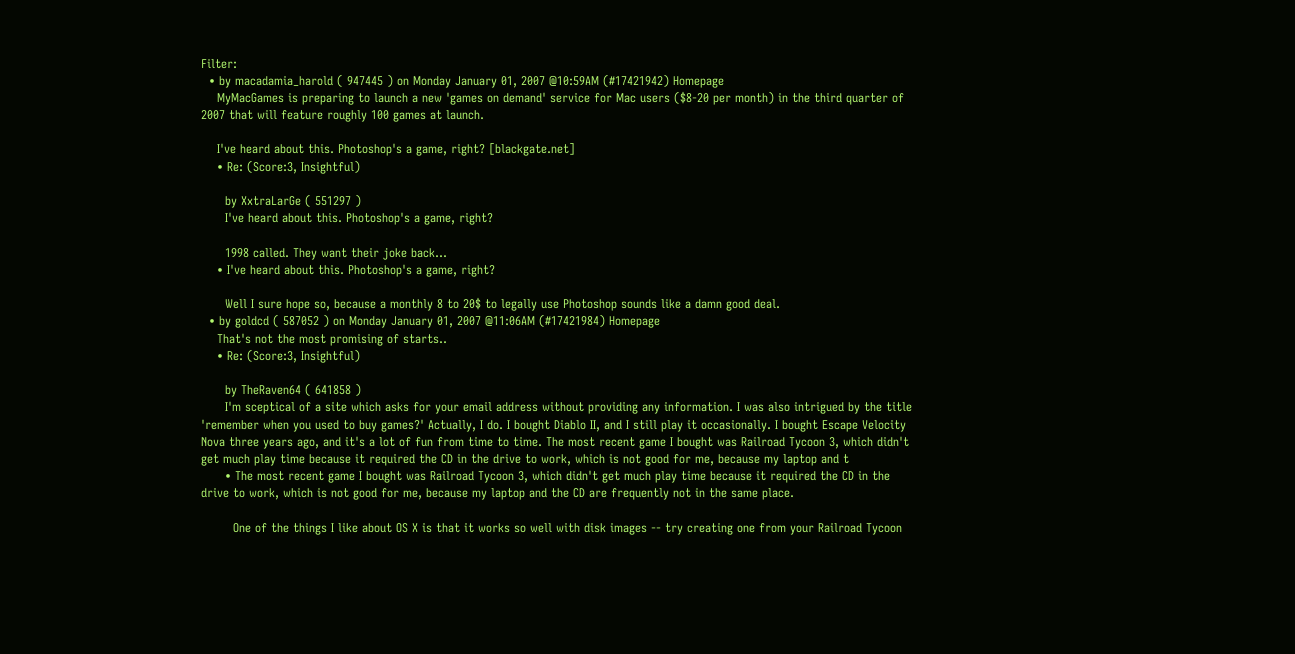Filter:
  • by macadamia_harold ( 947445 ) on Monday January 01, 2007 @10:59AM (#17421942) Homepage
    MyMacGames is preparing to launch a new 'games on demand' service for Mac users ($8-20 per month) in the third quarter of 2007 that will feature roughly 100 games at launch.

    I've heard about this. Photoshop's a game, right? [blackgate.net]
    • Re: (Score:3, Insightful)

      by XxtraLarGe ( 551297 )
      I've heard about this. Photoshop's a game, right?

      1998 called. They want their joke back...
    • I've heard about this. Photoshop's a game, right?

      Well I sure hope so, because a monthly 8 to 20$ to legally use Photoshop sounds like a damn good deal.
  • by goldcd ( 587052 ) on Monday January 01, 2007 @11:06AM (#17421984) Homepage
    That's not the most promising of starts..
    • Re: (Score:3, Insightful)

      by TheRaven64 ( 641858 )
      I'm sceptical of a site which asks for your email address without providing any information. I was also intrigued by the title 'remember when you used to buy games?' Actually, I do. I bought Diablo II, and I still play it occasionally. I bought Escape Velocity Nova three years ago, and it's a lot of fun from time to time. The most recent game I bought was Railroad Tycoon 3, which didn't get much play time because it required the CD in the drive to work, which is not good for me, because my laptop and t
      • The most recent game I bought was Railroad Tycoon 3, which didn't get much play time because it required the CD in the drive to work, which is not good for me, because my laptop and the CD are frequently not in the same place.

        One of the things I like about OS X is that it works so well with disk images -- try creating one from your Railroad Tycoon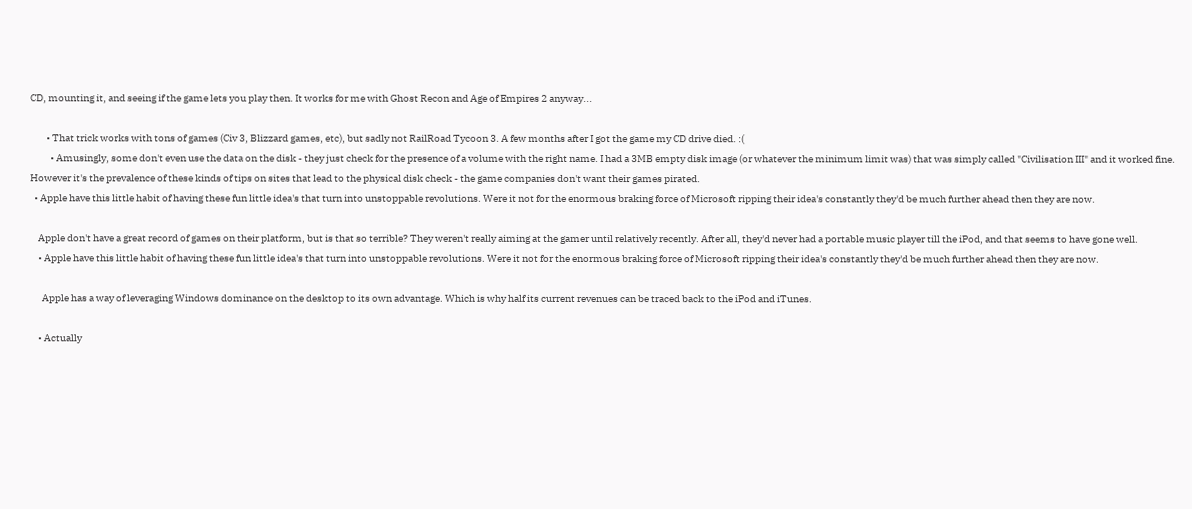CD, mounting it, and seeing if the game lets you play then. It works for me with Ghost Recon and Age of Empires 2 anyway...

        • That trick works with tons of games (Civ 3, Blizzard games, etc), but sadly not RailRoad Tycoon 3. A few months after I got the game my CD drive died. :(
          • Amusingly, some don't even use the data on the disk - they just check for the presence of a volume with the right name. I had a 3MB empty disk image (or whatever the minimum limit was) that was simply called "Civilisation III" and it worked fine. However it's the prevalence of these kinds of tips on sites that lead to the physical disk check - the game companies don't want their games pirated.
  • Apple have this little habit of having these fun little idea's that turn into unstoppable revolutions. Were it not for the enormous braking force of Microsoft ripping their idea's constantly they'd be much further ahead then they are now.

    Apple don't have a great record of games on their platform, but is that so terrible? They weren't really aiming at the gamer until relatively recently. After all, they'd never had a portable music player till the iPod, and that seems to have gone well.
    • Apple have this little habit of having these fun little idea's that turn into unstoppable revolutions. Were it not for the enormous braking force of Microsoft ripping their idea's constantly they'd be much further ahead then they are now.

      Apple has a way of leveraging Windows dominance on the desktop to its own advantage. Which is why half its current revenues can be traced back to the iPod and iTunes.

    • Actually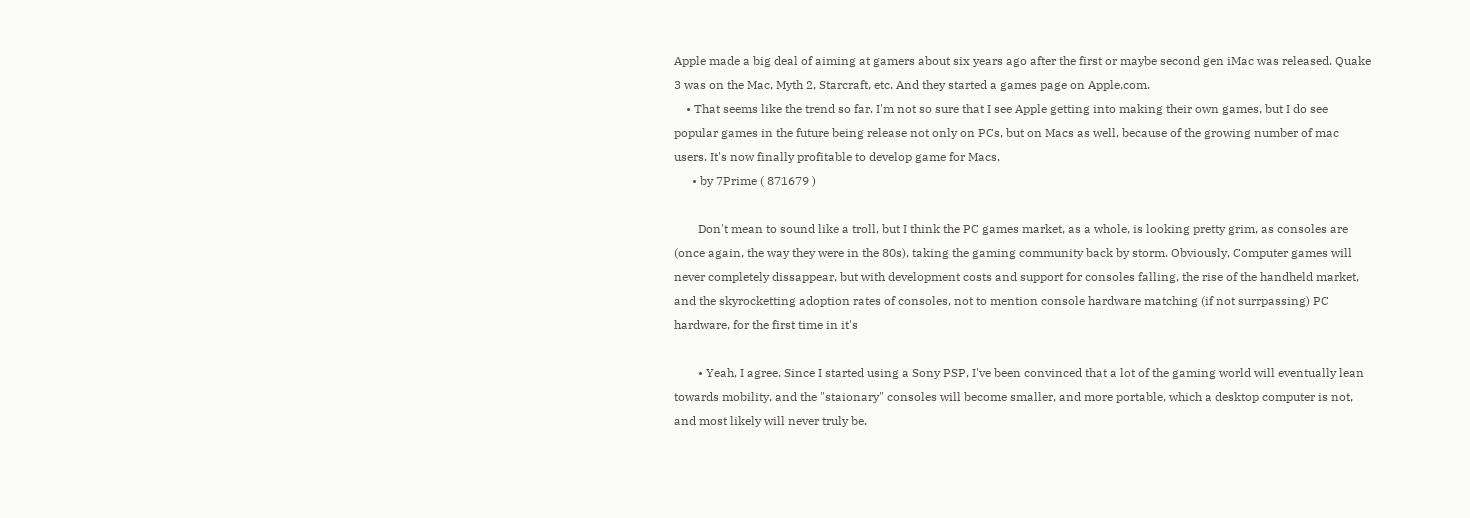Apple made a big deal of aiming at gamers about six years ago after the first or maybe second gen iMac was released. Quake 3 was on the Mac, Myth 2, Starcraft, etc. And they started a games page on Apple.com.
    • That seems like the trend so far. I'm not so sure that I see Apple getting into making their own games, but I do see popular games in the future being release not only on PCs, but on Macs as well, because of the growing number of mac users. It's now finally profitable to develop game for Macs.
      • by 7Prime ( 871679 )

        Don't mean to sound like a troll, but I think the PC games market, as a whole, is looking pretty grim, as consoles are (once again, the way they were in the 80s), taking the gaming community back by storm. Obviously, Computer games will never completely dissappear, but with development costs and support for consoles falling, the rise of the handheld market, and the skyrocketting adoption rates of consoles, not to mention console hardware matching (if not surrpassing) PC hardware, for the first time in it's

        • Yeah, I agree. Since I started using a Sony PSP, I've been convinced that a lot of the gaming world will eventually lean towards mobility, and the "staionary" consoles will become smaller, and more portable, which a desktop computer is not, and most likely will never truly be.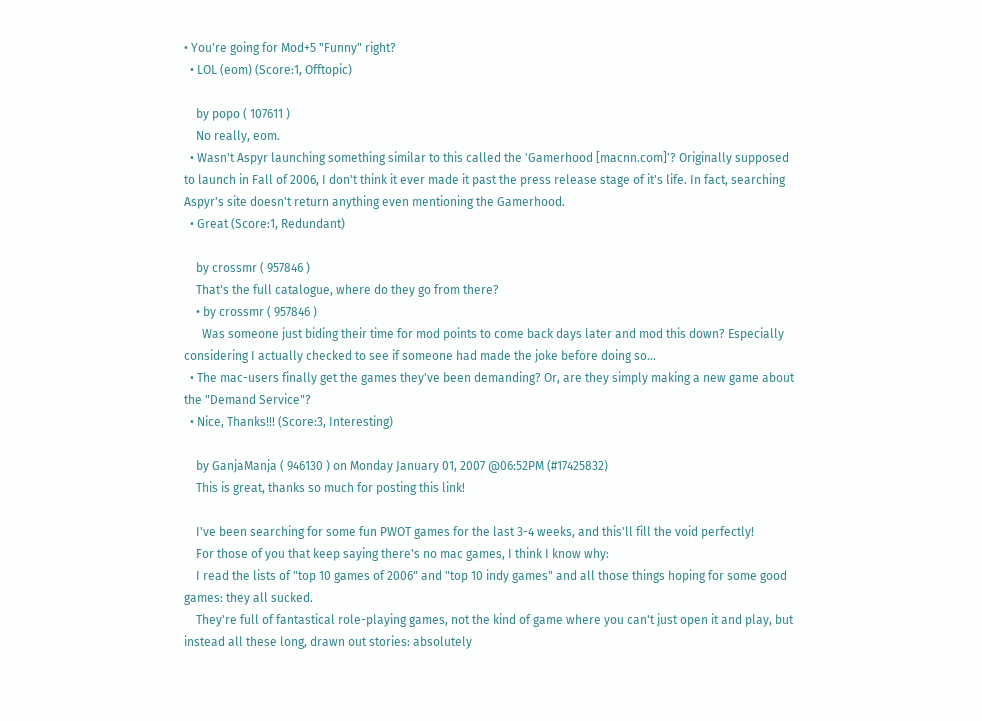• You're going for Mod+5 "Funny" right?
  • LOL (eom) (Score:1, Offtopic)

    by popo ( 107611 )
    No really, eom.
  • Wasn't Aspyr launching something similar to this called the 'Gamerhood [macnn.com]'? Originally supposed to launch in Fall of 2006, I don't think it ever made it past the press release stage of it's life. In fact, searching Aspyr's site doesn't return anything even mentioning the Gamerhood.
  • Great (Score:1, Redundant)

    by crossmr ( 957846 )
    That's the full catalogue, where do they go from there?
    • by crossmr ( 957846 )
      Was someone just biding their time for mod points to come back days later and mod this down? Especially considering I actually checked to see if someone had made the joke before doing so...
  • The mac-users finally get the games they've been demanding? Or, are they simply making a new game about the "Demand Service"?
  • Nice, Thanks!!! (Score:3, Interesting)

    by GanjaManja ( 946130 ) on Monday January 01, 2007 @06:52PM (#17425832)
    This is great, thanks so much for posting this link!

    I've been searching for some fun PWOT games for the last 3-4 weeks, and this'll fill the void perfectly!
    For those of you that keep saying there's no mac games, I think I know why:
    I read the lists of "top 10 games of 2006" and "top 10 indy games" and all those things hoping for some good games: they all sucked.
    They're full of fantastical role-playing games, not the kind of game where you can't just open it and play, but instead all these long, drawn out stories: absolutely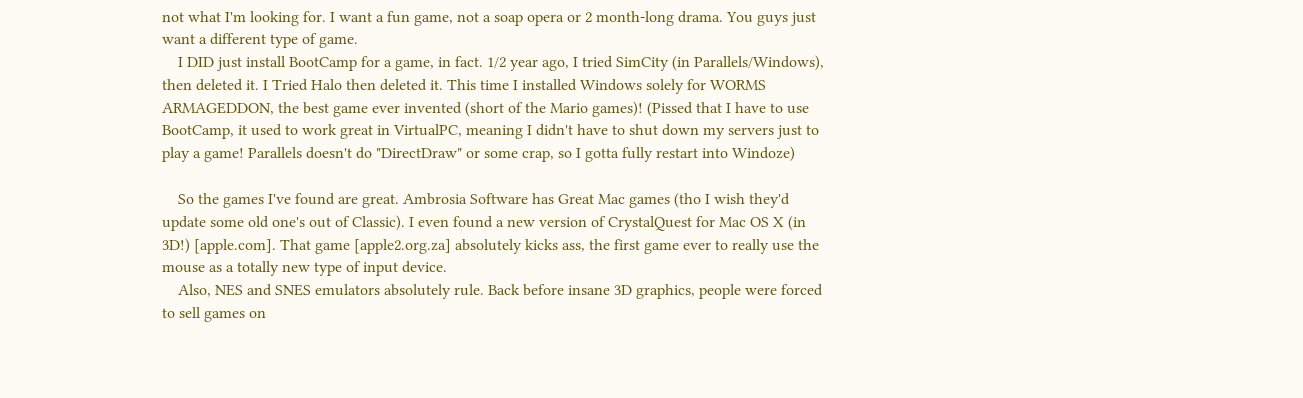not what I'm looking for. I want a fun game, not a soap opera or 2 month-long drama. You guys just want a different type of game.
    I DID just install BootCamp for a game, in fact. 1/2 year ago, I tried SimCity (in Parallels/Windows), then deleted it. I Tried Halo then deleted it. This time I installed Windows solely for WORMS ARMAGEDDON, the best game ever invented (short of the Mario games)! (Pissed that I have to use BootCamp, it used to work great in VirtualPC, meaning I didn't have to shut down my servers just to play a game! Parallels doesn't do "DirectDraw" or some crap, so I gotta fully restart into Windoze)

    So the games I've found are great. Ambrosia Software has Great Mac games (tho I wish they'd update some old one's out of Classic). I even found a new version of CrystalQuest for Mac OS X (in 3D!) [apple.com]. That game [apple2.org.za] absolutely kicks ass, the first game ever to really use the mouse as a totally new type of input device.
    Also, NES and SNES emulators absolutely rule. Back before insane 3D graphics, people were forced to sell games on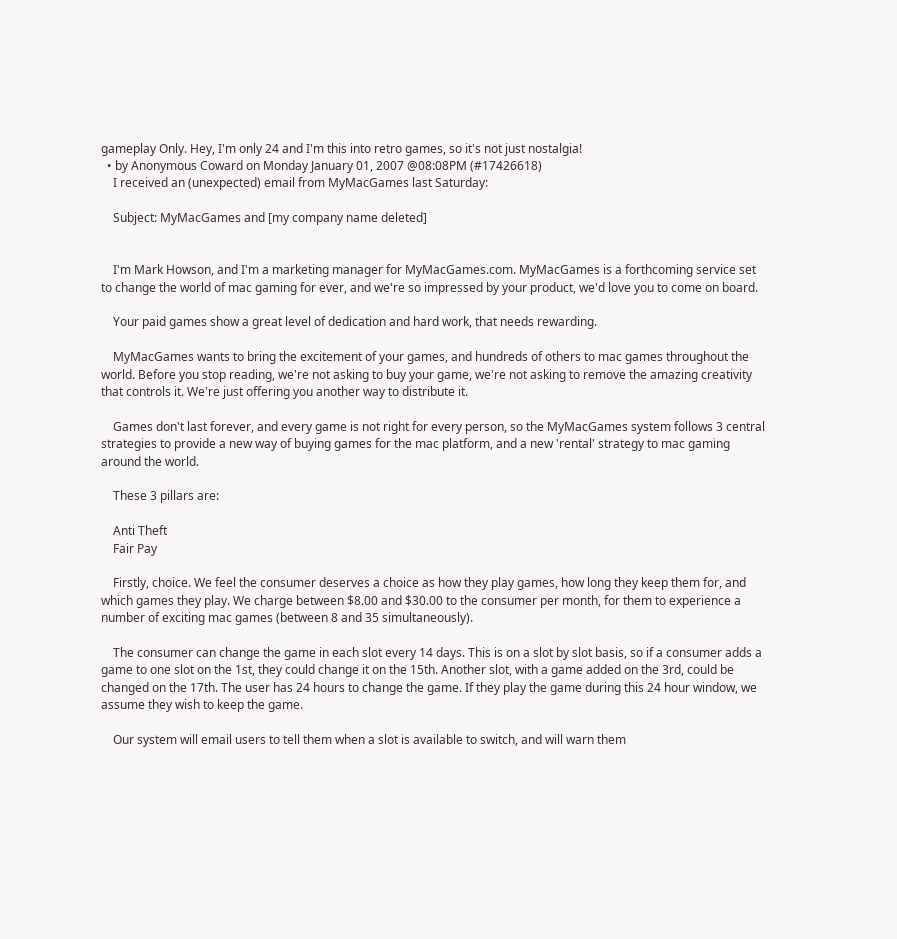gameplay Only. Hey, I'm only 24 and I'm this into retro games, so it's not just nostalgia!
  • by Anonymous Coward on Monday January 01, 2007 @08:08PM (#17426618)
    I received an (unexpected) email from MyMacGames last Saturday:

    Subject: MyMacGames and [my company name deleted]


    I'm Mark Howson, and I'm a marketing manager for MyMacGames.com. MyMacGames is a forthcoming service set to change the world of mac gaming for ever, and we're so impressed by your product, we'd love you to come on board.

    Your paid games show a great level of dedication and hard work, that needs rewarding.

    MyMacGames wants to bring the excitement of your games, and hundreds of others to mac games throughout the world. Before you stop reading, we're not asking to buy your game, we're not asking to remove the amazing creativity that controls it. We're just offering you another way to distribute it.

    Games don't last forever, and every game is not right for every person, so the MyMacGames system follows 3 central strategies to provide a new way of buying games for the mac platform, and a new 'rental' strategy to mac gaming around the world.

    These 3 pillars are:

    Anti Theft
    Fair Pay

    Firstly, choice. We feel the consumer deserves a choice as how they play games, how long they keep them for, and which games they play. We charge between $8.00 and $30.00 to the consumer per month, for them to experience a number of exciting mac games (between 8 and 35 simultaneously).

    The consumer can change the game in each slot every 14 days. This is on a slot by slot basis, so if a consumer adds a game to one slot on the 1st, they could change it on the 15th. Another slot, with a game added on the 3rd, could be changed on the 17th. The user has 24 hours to change the game. If they play the game during this 24 hour window, we assume they wish to keep the game.

    Our system will email users to tell them when a slot is available to switch, and will warn them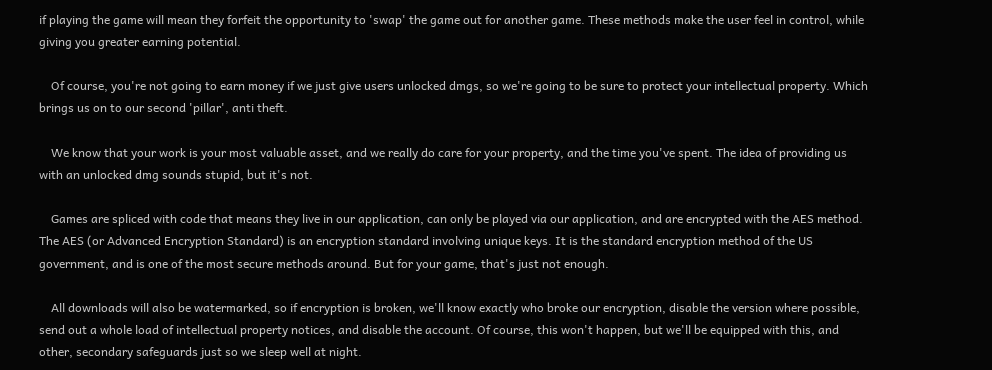if playing the game will mean they forfeit the opportunity to 'swap' the game out for another game. These methods make the user feel in control, while giving you greater earning potential.

    Of course, you're not going to earn money if we just give users unlocked dmgs, so we're going to be sure to protect your intellectual property. Which brings us on to our second 'pillar', anti theft.

    We know that your work is your most valuable asset, and we really do care for your property, and the time you've spent. The idea of providing us with an unlocked dmg sounds stupid, but it's not.

    Games are spliced with code that means they live in our application, can only be played via our application, and are encrypted with the AES method. The AES (or Advanced Encryption Standard) is an encryption standard involving unique keys. It is the standard encryption method of the US government, and is one of the most secure methods around. But for your game, that's just not enough.

    All downloads will also be watermarked, so if encryption is broken, we'll know exactly who broke our encryption, disable the version where possible, send out a whole load of intellectual property notices, and disable the account. Of course, this won't happen, but we'll be equipped with this, and other, secondary safeguards just so we sleep well at night.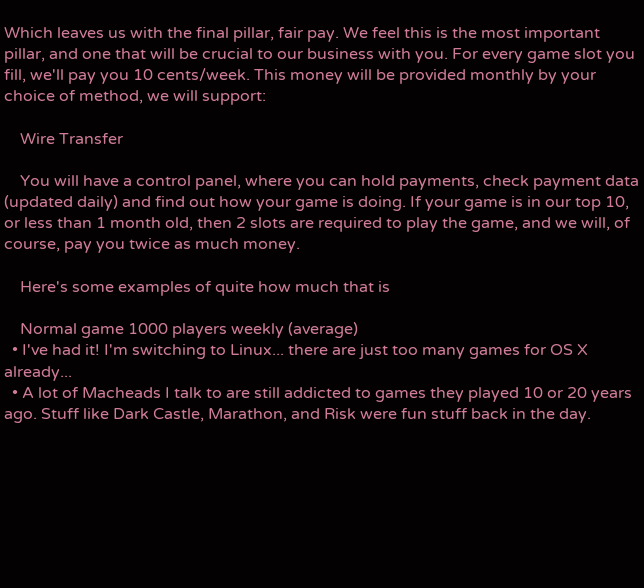Which leaves us with the final pillar, fair pay. We feel this is the most important pillar, and one that will be crucial to our business with you. For every game slot you fill, we'll pay you 10 cents/week. This money will be provided monthly by your choice of method, we will support:

    Wire Transfer

    You will have a control panel, where you can hold payments, check payment data (updated daily) and find out how your game is doing. If your game is in our top 10, or less than 1 month old, then 2 slots are required to play the game, and we will, of course, pay you twice as much money.

    Here's some examples of quite how much that is

    Normal game 1000 players weekly (average)
  • I've had it! I'm switching to Linux... there are just too many games for OS X already...
  • A lot of Macheads I talk to are still addicted to games they played 10 or 20 years ago. Stuff like Dark Castle, Marathon, and Risk were fun stuff back in the day.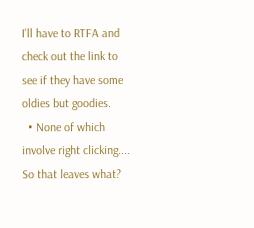I'll have to RTFA and check out the link to see if they have some oldies but goodies.
  • None of which involve right clicking.... So that leaves what?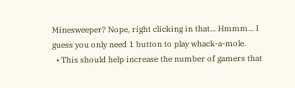Minesweeper? Nope, right clicking in that... Hmmm... I guess you only need 1 button to play whack-a-mole.
  • This should help increase the number of gamers that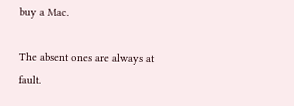buy a Mac.

The absent ones are always at fault.